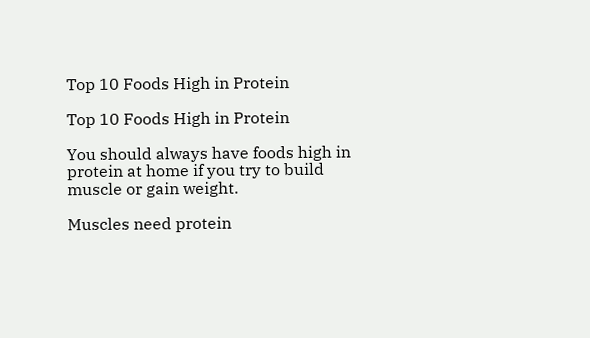Top 10 Foods High in Protein

Top 10 Foods High in Protein

You should always have foods high in protein at home if you try to build muscle or gain weight.

Muscles need protein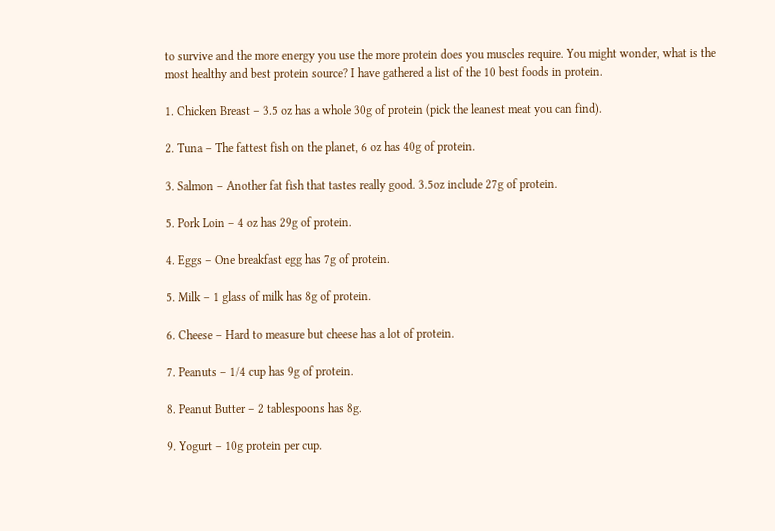to survive and the more energy you use the more protein does you muscles require. You might wonder, what is the most healthy and best protein source? I have gathered a list of the 10 best foods in protein.

1. Chicken Breast – 3.5 oz has a whole 30g of protein (pick the leanest meat you can find).

2. Tuna – The fattest fish on the planet, 6 oz has 40g of protein.

3. Salmon – Another fat fish that tastes really good. 3.5oz include 27g of protein.

5. Pork Loin – 4 oz has 29g of protein.

4. Eggs – One breakfast egg has 7g of protein.

5. Milk – 1 glass of milk has 8g of protein.

6. Cheese – Hard to measure but cheese has a lot of protein.

7. Peanuts – 1/4 cup has 9g of protein.

8. Peanut Butter – 2 tablespoons has 8g.

9. Yogurt – 10g protein per cup.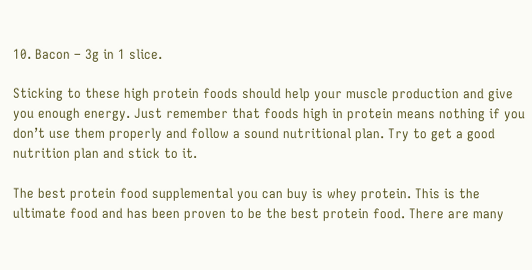10. Bacon – 3g in 1 slice.

Sticking to these high protein foods should help your muscle production and give you enough energy. Just remember that foods high in protein means nothing if you don’t use them properly and follow a sound nutritional plan. Try to get a good nutrition plan and stick to it.

The best protein food supplemental you can buy is whey protein. This is the ultimate food and has been proven to be the best protein food. There are many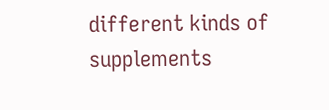different kinds of supplements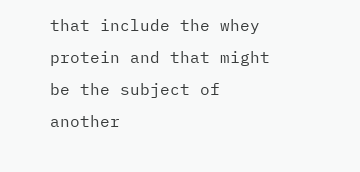that include the whey protein and that might be the subject of another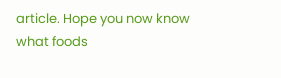article. Hope you now know what foods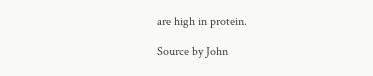are high in protein.

Source by John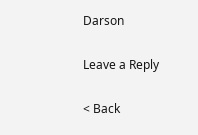Darson

Leave a Reply

< Back